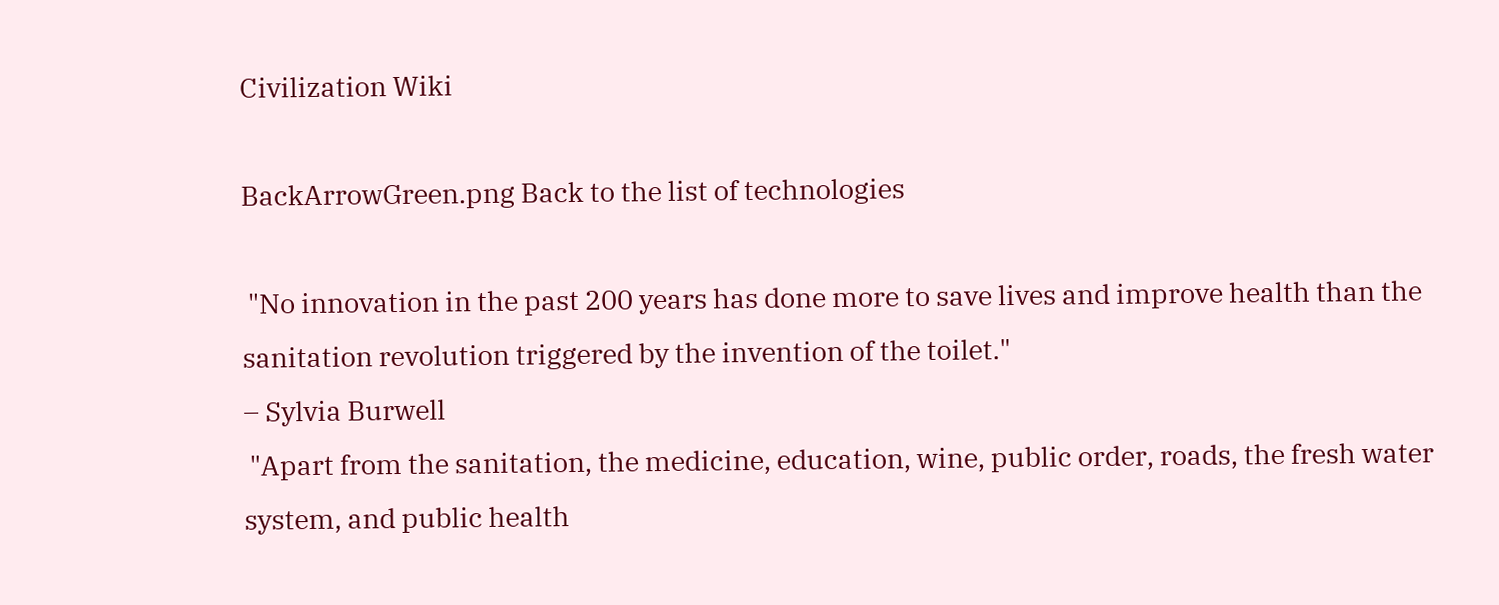Civilization Wiki

BackArrowGreen.png Back to the list of technologies

 "No innovation in the past 200 years has done more to save lives and improve health than the sanitation revolution triggered by the invention of the toilet."
– Sylvia Burwell
 "Apart from the sanitation, the medicine, education, wine, public order, roads, the fresh water system, and public health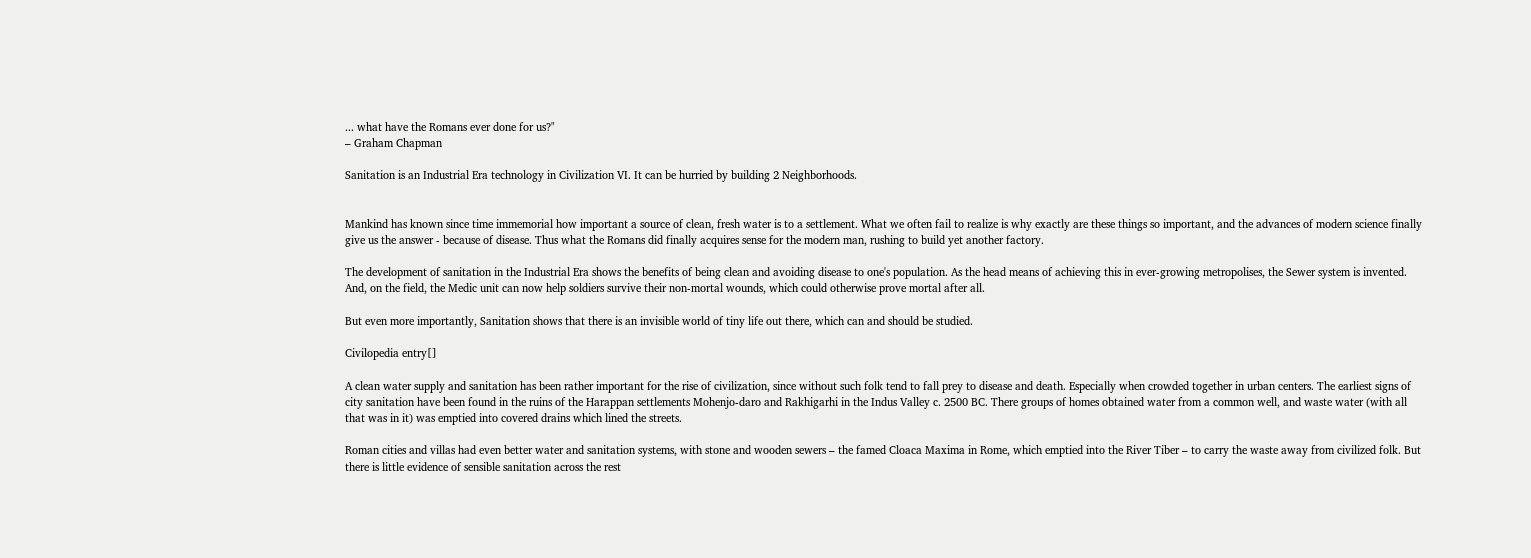... what have the Romans ever done for us?"
– Graham Chapman

Sanitation is an Industrial Era technology in Civilization VI. It can be hurried by building 2 Neighborhoods.


Mankind has known since time immemorial how important a source of clean, fresh water is to a settlement. What we often fail to realize is why exactly are these things so important, and the advances of modern science finally give us the answer - because of disease. Thus what the Romans did finally acquires sense for the modern man, rushing to build yet another factory.

The development of sanitation in the Industrial Era shows the benefits of being clean and avoiding disease to one's population. As the head means of achieving this in ever-growing metropolises, the Sewer system is invented. And, on the field, the Medic unit can now help soldiers survive their non-mortal wounds, which could otherwise prove mortal after all.

But even more importantly, Sanitation shows that there is an invisible world of tiny life out there, which can and should be studied.

Civilopedia entry[]

A clean water supply and sanitation has been rather important for the rise of civilization, since without such folk tend to fall prey to disease and death. Especially when crowded together in urban centers. The earliest signs of city sanitation have been found in the ruins of the Harappan settlements Mohenjo-daro and Rakhigarhi in the Indus Valley c. 2500 BC. There groups of homes obtained water from a common well, and waste water (with all that was in it) was emptied into covered drains which lined the streets.

Roman cities and villas had even better water and sanitation systems, with stone and wooden sewers – the famed Cloaca Maxima in Rome, which emptied into the River Tiber – to carry the waste away from civilized folk. But there is little evidence of sensible sanitation across the rest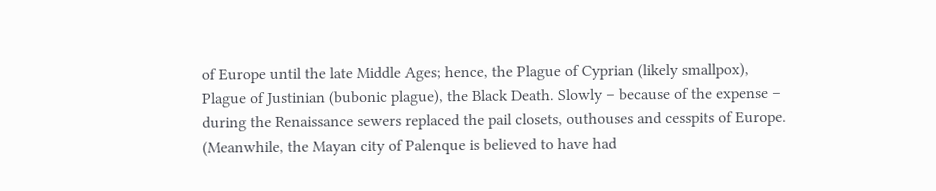of Europe until the late Middle Ages; hence, the Plague of Cyprian (likely smallpox), Plague of Justinian (bubonic plague), the Black Death. Slowly – because of the expense – during the Renaissance sewers replaced the pail closets, outhouses and cesspits of Europe. (Meanwhile, the Mayan city of Palenque is believed to have had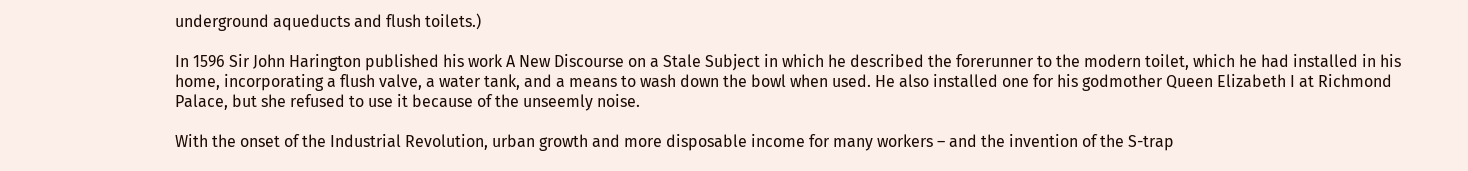underground aqueducts and flush toilets.)

In 1596 Sir John Harington published his work A New Discourse on a Stale Subject in which he described the forerunner to the modern toilet, which he had installed in his home, incorporating a flush valve, a water tank, and a means to wash down the bowl when used. He also installed one for his godmother Queen Elizabeth I at Richmond Palace, but she refused to use it because of the unseemly noise.

With the onset of the Industrial Revolution, urban growth and more disposable income for many workers – and the invention of the S-trap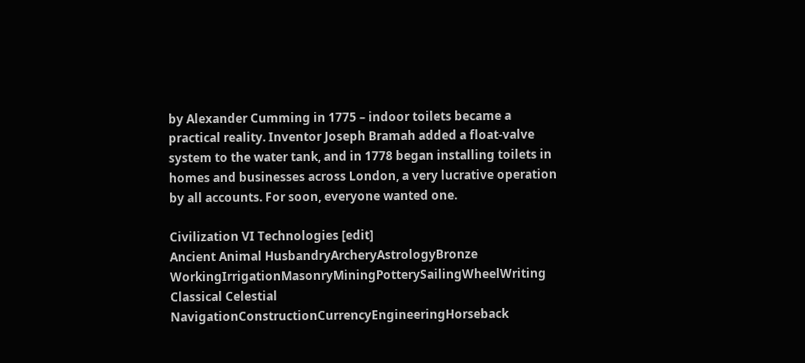by Alexander Cumming in 1775 – indoor toilets became a practical reality. Inventor Joseph Bramah added a float-valve system to the water tank, and in 1778 began installing toilets in homes and businesses across London, a very lucrative operation by all accounts. For soon, everyone wanted one.

Civilization VI Technologies [edit]
Ancient Animal HusbandryArcheryAstrologyBronze WorkingIrrigationMasonryMiningPotterySailingWheelWriting
Classical Celestial NavigationConstructionCurrencyEngineeringHorseback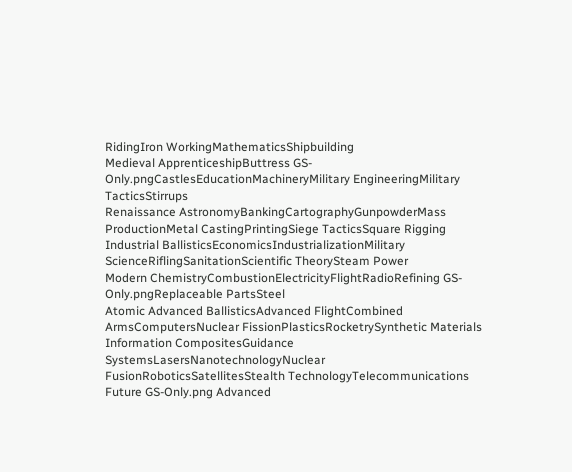RidingIron WorkingMathematicsShipbuilding
Medieval ApprenticeshipButtress GS-Only.pngCastlesEducationMachineryMilitary EngineeringMilitary TacticsStirrups
Renaissance AstronomyBankingCartographyGunpowderMass ProductionMetal CastingPrintingSiege TacticsSquare Rigging
Industrial BallisticsEconomicsIndustrializationMilitary ScienceRiflingSanitationScientific TheorySteam Power
Modern ChemistryCombustionElectricityFlightRadioRefining GS-Only.pngReplaceable PartsSteel
Atomic Advanced BallisticsAdvanced FlightCombined ArmsComputersNuclear FissionPlasticsRocketrySynthetic Materials
Information CompositesGuidance SystemsLasersNanotechnologyNuclear FusionRoboticsSatellitesStealth TechnologyTelecommunications
Future GS-Only.png Advanced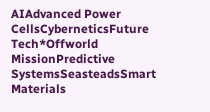AIAdvanced Power CellsCyberneticsFuture Tech*Offworld MissionPredictive SystemsSeasteadsSmart Materials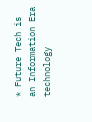* Future Tech is an Information Era technology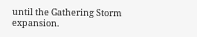until the Gathering Storm expansion.